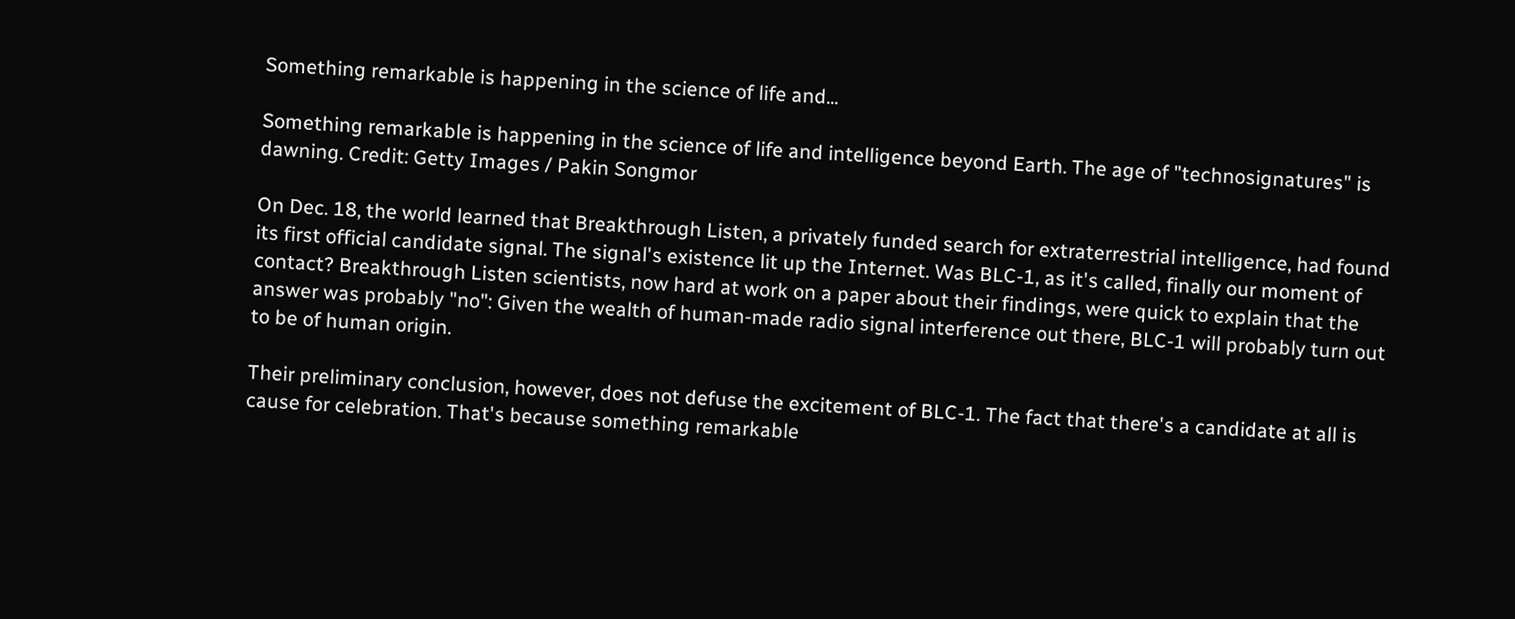Something remarkable is happening in the science of life and...

Something remarkable is happening in the science of life and intelligence beyond Earth. The age of "technosignatures" is dawning. Credit: Getty Images / Pakin Songmor

On Dec. 18, the world learned that Breakthrough Listen, a privately funded search for extraterrestrial intelligence, had found its first official candidate signal. The signal's existence lit up the Internet. Was BLC-1, as it's called, finally our moment of contact? Breakthrough Listen scientists, now hard at work on a paper about their findings, were quick to explain that the answer was probably "no": Given the wealth of human-made radio signal interference out there, BLC-1 will probably turn out to be of human origin.

Their preliminary conclusion, however, does not defuse the excitement of BLC-1. The fact that there's a candidate at all is cause for celebration. That's because something remarkable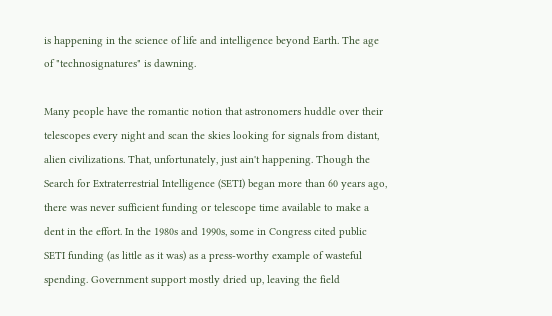is happening in the science of life and intelligence beyond Earth. The age of "technosignatures" is dawning.

Many people have the romantic notion that astronomers huddle over their telescopes every night and scan the skies looking for signals from distant, alien civilizations. That, unfortunately, just ain't happening. Though the Search for Extraterrestrial Intelligence (SETI) began more than 60 years ago, there was never sufficient funding or telescope time available to make a dent in the effort. In the 1980s and 1990s, some in Congress cited public SETI funding (as little as it was) as a press-worthy example of wasteful spending. Government support mostly dried up, leaving the field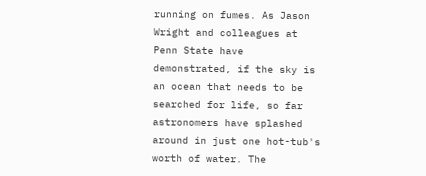running on fumes. As Jason Wright and colleagues at Penn State have demonstrated, if the sky is an ocean that needs to be searched for life, so far astronomers have splashed around in just one hot-tub's worth of water. The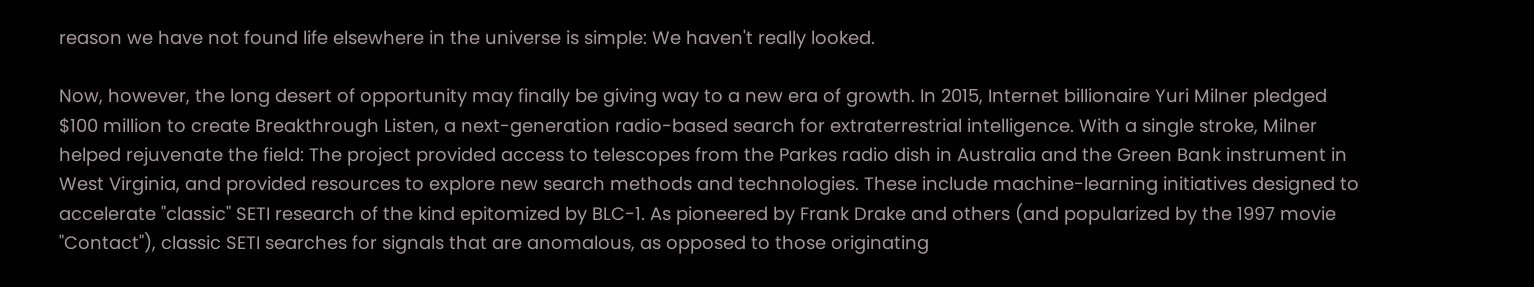reason we have not found life elsewhere in the universe is simple: We haven't really looked.

Now, however, the long desert of opportunity may finally be giving way to a new era of growth. In 2015, Internet billionaire Yuri Milner pledged $100 million to create Breakthrough Listen, a next-generation radio-based search for extraterrestrial intelligence. With a single stroke, Milner helped rejuvenate the field: The project provided access to telescopes from the Parkes radio dish in Australia and the Green Bank instrument in West Virginia, and provided resources to explore new search methods and technologies. These include machine-learning initiatives designed to accelerate "classic" SETI research of the kind epitomized by BLC-1. As pioneered by Frank Drake and others (and popularized by the 1997 movie "Contact"), classic SETI searches for signals that are anomalous, as opposed to those originating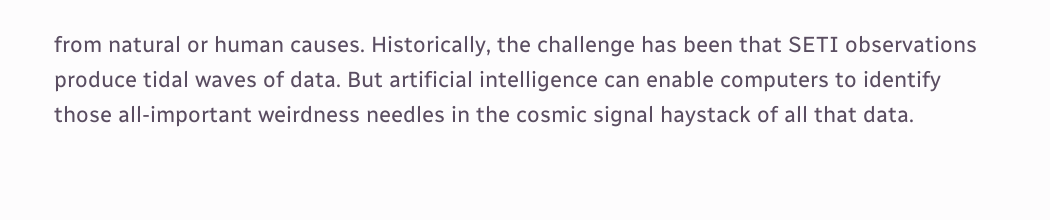from natural or human causes. Historically, the challenge has been that SETI observations produce tidal waves of data. But artificial intelligence can enable computers to identify those all-important weirdness needles in the cosmic signal haystack of all that data.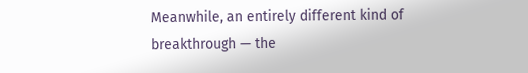Meanwhile, an entirely different kind of breakthrough — the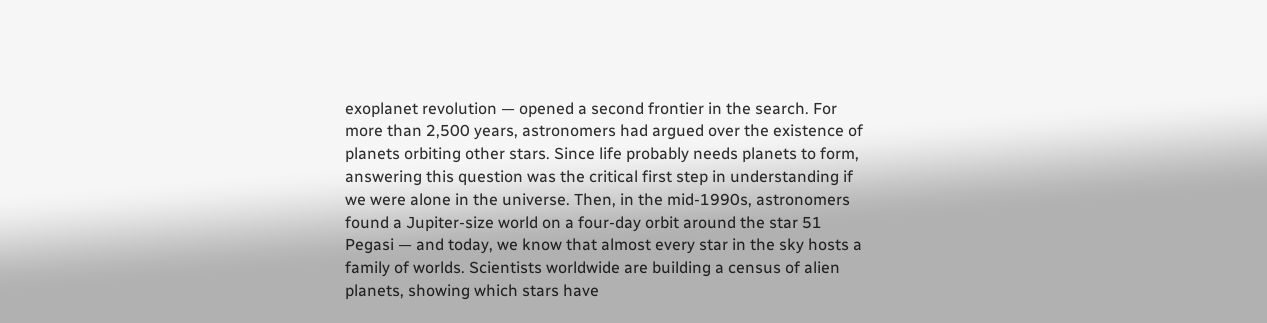exoplanet revolution — opened a second frontier in the search. For more than 2,500 years, astronomers had argued over the existence of planets orbiting other stars. Since life probably needs planets to form, answering this question was the critical first step in understanding if we were alone in the universe. Then, in the mid-1990s, astronomers found a Jupiter-size world on a four-day orbit around the star 51 Pegasi — and today, we know that almost every star in the sky hosts a family of worlds. Scientists worldwide are building a census of alien planets, showing which stars have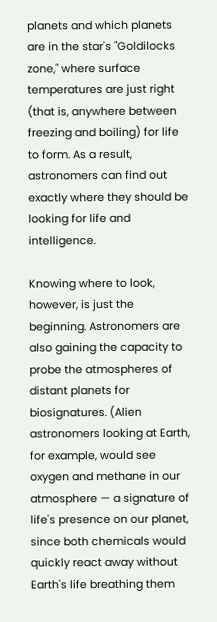planets and which planets are in the star's "Goldilocks zone," where surface temperatures are just right (that is, anywhere between freezing and boiling) for life to form. As a result, astronomers can find out exactly where they should be looking for life and intelligence.

Knowing where to look, however, is just the beginning. Astronomers are also gaining the capacity to probe the atmospheres of distant planets for biosignatures. (Alien astronomers looking at Earth, for example, would see oxygen and methane in our atmosphere — a signature of life's presence on our planet, since both chemicals would quickly react away without Earth's life breathing them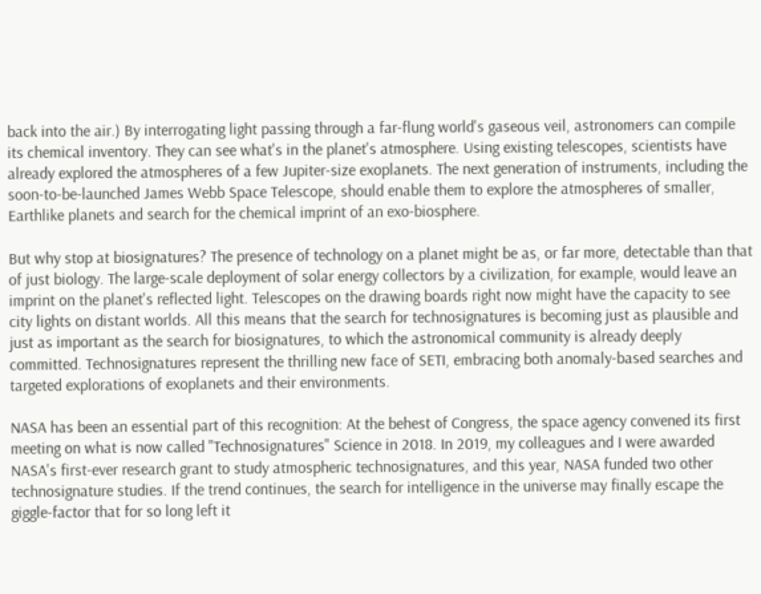back into the air.) By interrogating light passing through a far-flung world's gaseous veil, astronomers can compile its chemical inventory. They can see what's in the planet's atmosphere. Using existing telescopes, scientists have already explored the atmospheres of a few Jupiter-size exoplanets. The next generation of instruments, including the soon-to-be-launched James Webb Space Telescope, should enable them to explore the atmospheres of smaller, Earthlike planets and search for the chemical imprint of an exo-biosphere.

But why stop at biosignatures? The presence of technology on a planet might be as, or far more, detectable than that of just biology. The large-scale deployment of solar energy collectors by a civilization, for example, would leave an imprint on the planet's reflected light. Telescopes on the drawing boards right now might have the capacity to see city lights on distant worlds. All this means that the search for technosignatures is becoming just as plausible and just as important as the search for biosignatures, to which the astronomical community is already deeply committed. Technosignatures represent the thrilling new face of SETI, embracing both anomaly-based searches and targeted explorations of exoplanets and their environments.

NASA has been an essential part of this recognition: At the behest of Congress, the space agency convened its first meeting on what is now called "Technosignatures" Science in 2018. In 2019, my colleagues and I were awarded NASA's first-ever research grant to study atmospheric technosignatures, and this year, NASA funded two other technosignature studies. If the trend continues, the search for intelligence in the universe may finally escape the giggle-factor that for so long left it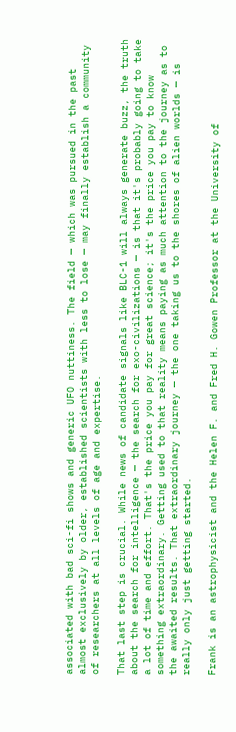associated with bad sci-fi shows and generic UFO nuttiness. The field — which was pursued in the past almost exclusively by older, established scientists with less to lose — may finally establish a community of researchers at all levels of age and expertise.

That last step is crucial. While news of candidate signals like BLC-1 will always generate buzz, the truth about the search for intelligence — the search for exo-civilizations — is that it's probably going to take a lot of time and effort. That's the price you pay for great science; it's the price you pay to know something extraordinary. Getting used to that reality means paying as much attention to the journey as to the awaited results. That extraordinary journey — the one taking us to the shores of alien worlds — is really only just getting started.

Frank is an astrophysicist and the Helen F. and Fred H. Gowen Professor at the University of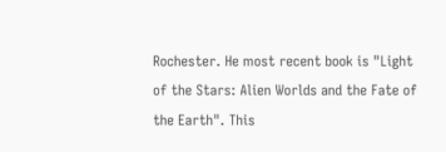Rochester. He most recent book is "Light of the Stars: Alien Worlds and the Fate of the Earth". This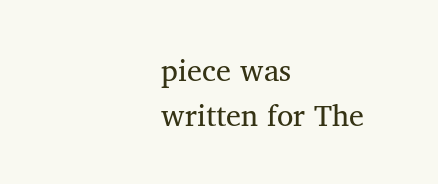piece was written for The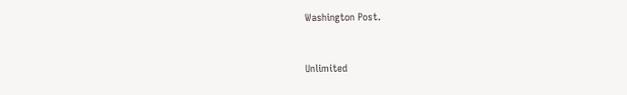Washington Post.


Unlimited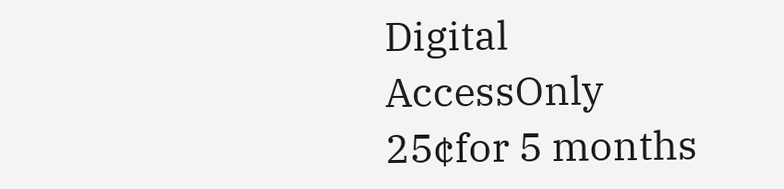Digital AccessOnly 25¢for 5 months